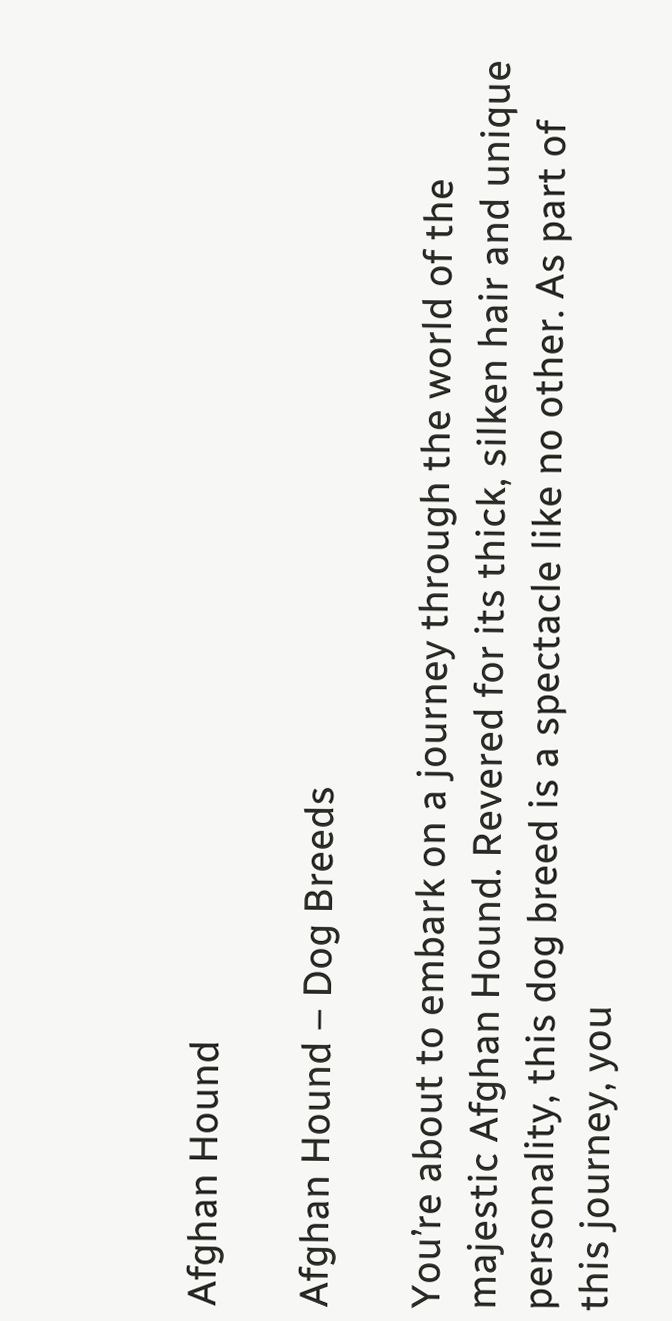Afghan Hound

Afghan Hound – Dog Breeds

You’re about to embark on a journey through the world of the majestic Afghan Hound. Revered for its thick, silken hair and unique personality, this dog breed is a spectacle like no other. As part of this journey, you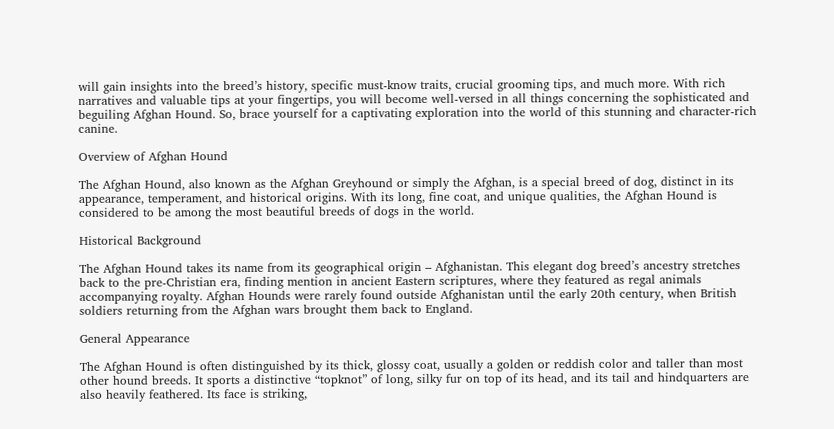will gain insights into the breed’s history, specific must-know traits, crucial grooming tips, and much more. With rich narratives and valuable tips at your fingertips, you will become well-versed in all things concerning the sophisticated and beguiling Afghan Hound. So, brace yourself for a captivating exploration into the world of this stunning and character-rich canine.

Overview of Afghan Hound

The Afghan Hound, also known as the Afghan Greyhound or simply the Afghan, is a special breed of dog, distinct in its appearance, temperament, and historical origins. With its long, fine coat, and unique qualities, the Afghan Hound is considered to be among the most beautiful breeds of dogs in the world.

Historical Background

The Afghan Hound takes its name from its geographical origin – Afghanistan. This elegant dog breed’s ancestry stretches back to the pre-Christian era, finding mention in ancient Eastern scriptures, where they featured as regal animals accompanying royalty. Afghan Hounds were rarely found outside Afghanistan until the early 20th century, when British soldiers returning from the Afghan wars brought them back to England.

General Appearance

The Afghan Hound is often distinguished by its thick, glossy coat, usually a golden or reddish color and taller than most other hound breeds. It sports a distinctive “topknot” of long, silky fur on top of its head, and its tail and hindquarters are also heavily feathered. Its face is striking,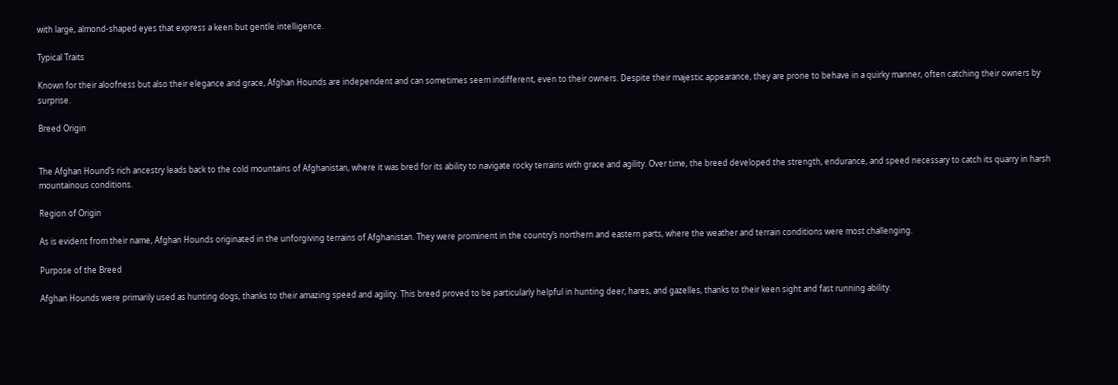with large, almond-shaped eyes that express a keen but gentle intelligence.

Typical Traits

Known for their aloofness but also their elegance and grace, Afghan Hounds are independent and can sometimes seem indifferent, even to their owners. Despite their majestic appearance, they are prone to behave in a quirky manner, often catching their owners by surprise.

Breed Origin


The Afghan Hound’s rich ancestry leads back to the cold mountains of Afghanistan, where it was bred for its ability to navigate rocky terrains with grace and agility. Over time, the breed developed the strength, endurance, and speed necessary to catch its quarry in harsh mountainous conditions.

Region of Origin

As is evident from their name, Afghan Hounds originated in the unforgiving terrains of Afghanistan. They were prominent in the country’s northern and eastern parts, where the weather and terrain conditions were most challenging.

Purpose of the Breed

Afghan Hounds were primarily used as hunting dogs, thanks to their amazing speed and agility. This breed proved to be particularly helpful in hunting deer, hares, and gazelles, thanks to their keen sight and fast running ability.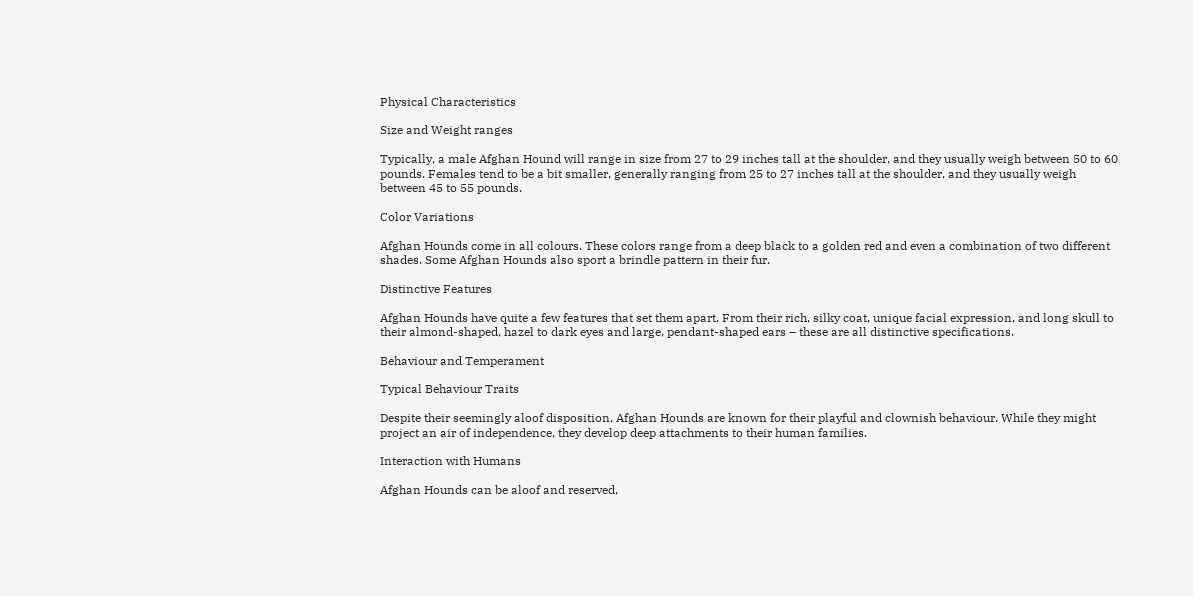Physical Characteristics

Size and Weight ranges

Typically, a male Afghan Hound will range in size from 27 to 29 inches tall at the shoulder, and they usually weigh between 50 to 60 pounds. Females tend to be a bit smaller, generally ranging from 25 to 27 inches tall at the shoulder, and they usually weigh between 45 to 55 pounds.

Color Variations

Afghan Hounds come in all colours. These colors range from a deep black to a golden red and even a combination of two different shades. Some Afghan Hounds also sport a brindle pattern in their fur.

Distinctive Features

Afghan Hounds have quite a few features that set them apart. From their rich, silky coat, unique facial expression, and long skull to their almond-shaped, hazel to dark eyes and large, pendant-shaped ears – these are all distinctive specifications.

Behaviour and Temperament

Typical Behaviour Traits

Despite their seemingly aloof disposition, Afghan Hounds are known for their playful and clownish behaviour. While they might project an air of independence, they develop deep attachments to their human families.

Interaction with Humans

Afghan Hounds can be aloof and reserved,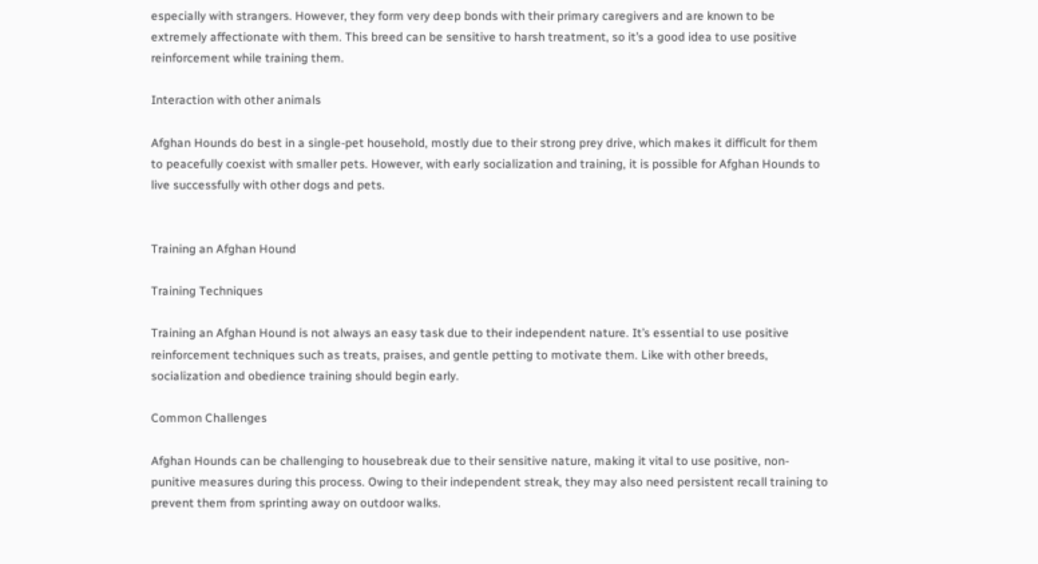especially with strangers. However, they form very deep bonds with their primary caregivers and are known to be extremely affectionate with them. This breed can be sensitive to harsh treatment, so it’s a good idea to use positive reinforcement while training them.

Interaction with other animals

Afghan Hounds do best in a single-pet household, mostly due to their strong prey drive, which makes it difficult for them to peacefully coexist with smaller pets. However, with early socialization and training, it is possible for Afghan Hounds to live successfully with other dogs and pets.


Training an Afghan Hound

Training Techniques

Training an Afghan Hound is not always an easy task due to their independent nature. It’s essential to use positive reinforcement techniques such as treats, praises, and gentle petting to motivate them. Like with other breeds, socialization and obedience training should begin early.

Common Challenges

Afghan Hounds can be challenging to housebreak due to their sensitive nature, making it vital to use positive, non-punitive measures during this process. Owing to their independent streak, they may also need persistent recall training to prevent them from sprinting away on outdoor walks.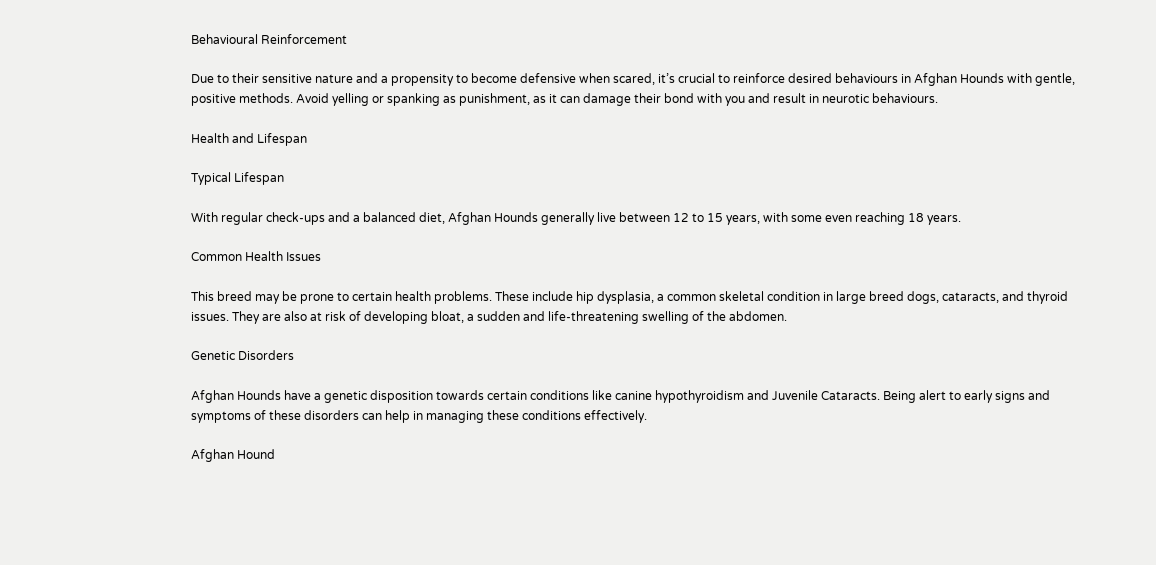Behavioural Reinforcement

Due to their sensitive nature and a propensity to become defensive when scared, it’s crucial to reinforce desired behaviours in Afghan Hounds with gentle, positive methods. Avoid yelling or spanking as punishment, as it can damage their bond with you and result in neurotic behaviours.

Health and Lifespan

Typical Lifespan

With regular check-ups and a balanced diet, Afghan Hounds generally live between 12 to 15 years, with some even reaching 18 years.

Common Health Issues

This breed may be prone to certain health problems. These include hip dysplasia, a common skeletal condition in large breed dogs, cataracts, and thyroid issues. They are also at risk of developing bloat, a sudden and life-threatening swelling of the abdomen.

Genetic Disorders

Afghan Hounds have a genetic disposition towards certain conditions like canine hypothyroidism and Juvenile Cataracts. Being alert to early signs and symptoms of these disorders can help in managing these conditions effectively.

Afghan Hound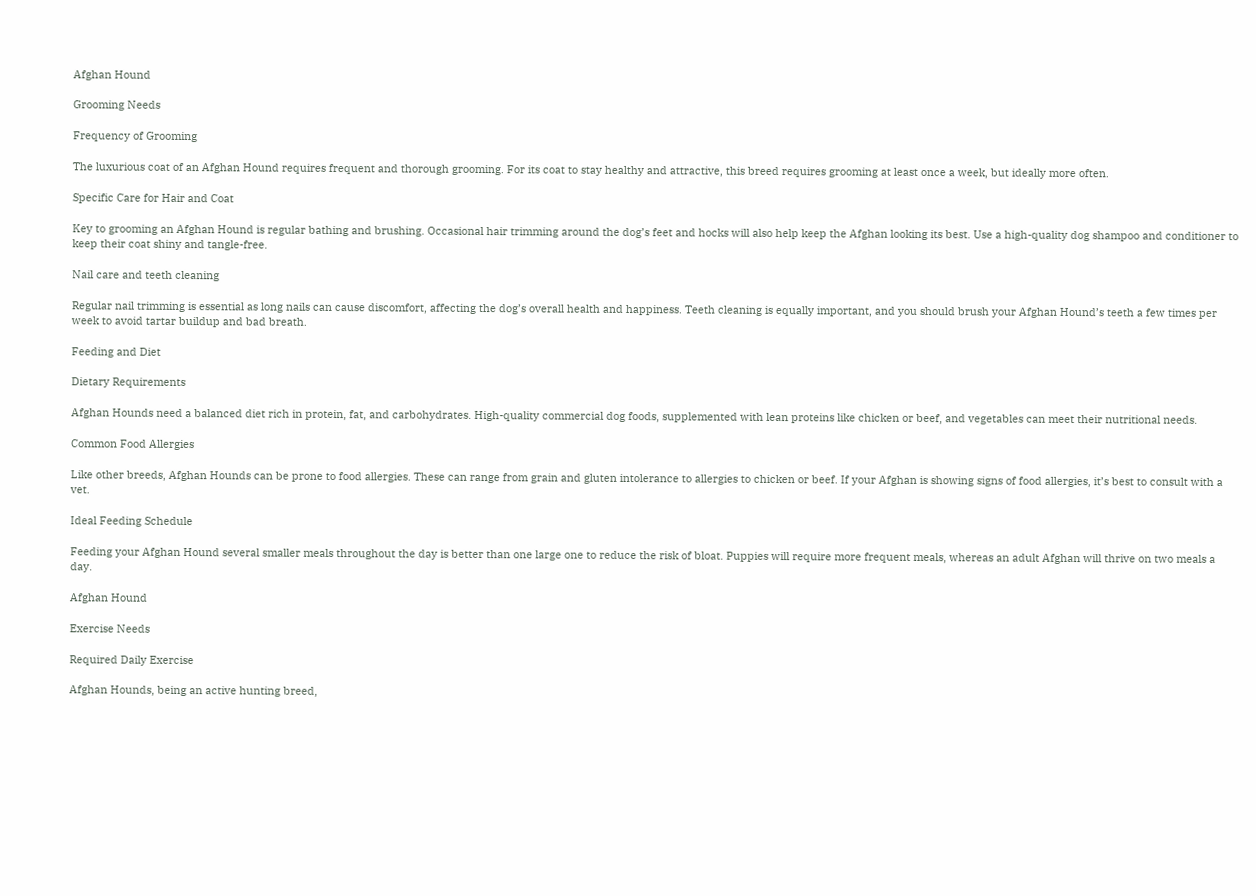Afghan Hound

Grooming Needs

Frequency of Grooming

The luxurious coat of an Afghan Hound requires frequent and thorough grooming. For its coat to stay healthy and attractive, this breed requires grooming at least once a week, but ideally more often.

Specific Care for Hair and Coat

Key to grooming an Afghan Hound is regular bathing and brushing. Occasional hair trimming around the dog’s feet and hocks will also help keep the Afghan looking its best. Use a high-quality dog shampoo and conditioner to keep their coat shiny and tangle-free.

Nail care and teeth cleaning

Regular nail trimming is essential as long nails can cause discomfort, affecting the dog’s overall health and happiness. Teeth cleaning is equally important, and you should brush your Afghan Hound’s teeth a few times per week to avoid tartar buildup and bad breath.

Feeding and Diet

Dietary Requirements

Afghan Hounds need a balanced diet rich in protein, fat, and carbohydrates. High-quality commercial dog foods, supplemented with lean proteins like chicken or beef, and vegetables can meet their nutritional needs.

Common Food Allergies

Like other breeds, Afghan Hounds can be prone to food allergies. These can range from grain and gluten intolerance to allergies to chicken or beef. If your Afghan is showing signs of food allergies, it’s best to consult with a vet.

Ideal Feeding Schedule

Feeding your Afghan Hound several smaller meals throughout the day is better than one large one to reduce the risk of bloat. Puppies will require more frequent meals, whereas an adult Afghan will thrive on two meals a day.

Afghan Hound

Exercise Needs

Required Daily Exercise

Afghan Hounds, being an active hunting breed,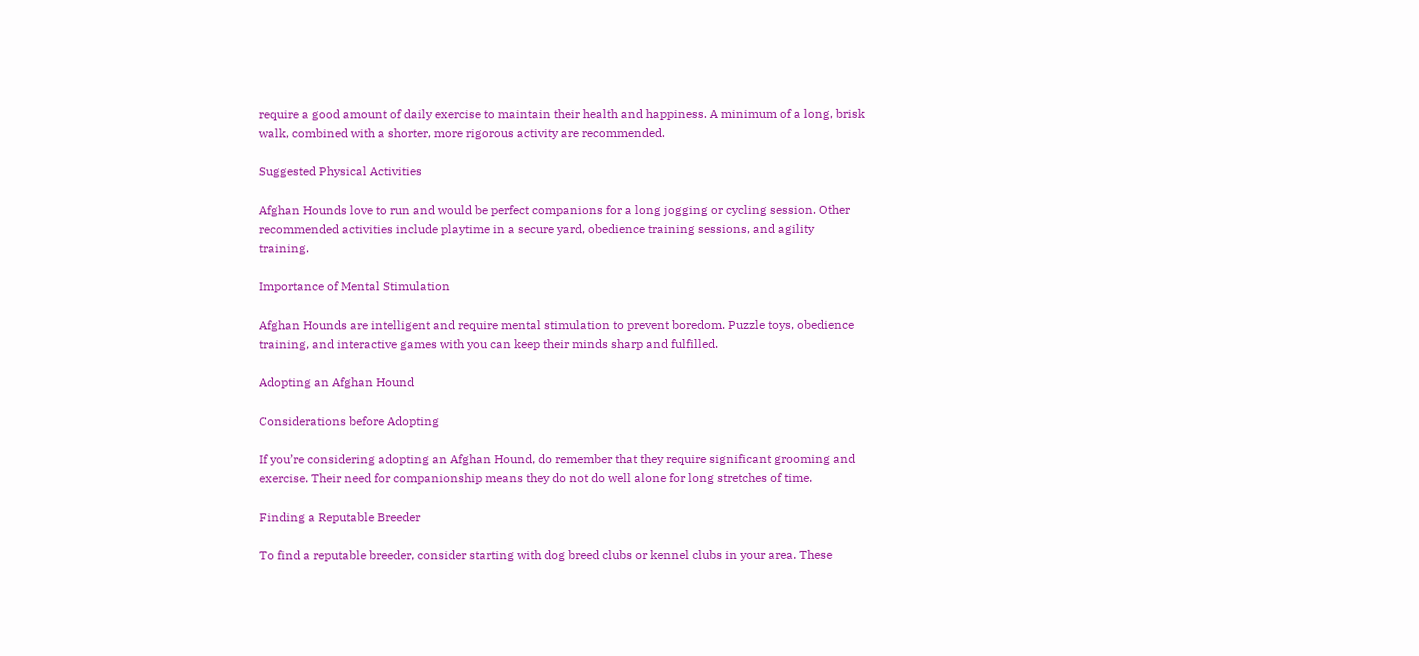require a good amount of daily exercise to maintain their health and happiness. A minimum of a long, brisk walk, combined with a shorter, more rigorous activity are recommended.

Suggested Physical Activities

Afghan Hounds love to run and would be perfect companions for a long jogging or cycling session. Other recommended activities include playtime in a secure yard, obedience training sessions, and agility training.

Importance of Mental Stimulation

Afghan Hounds are intelligent and require mental stimulation to prevent boredom. Puzzle toys, obedience training, and interactive games with you can keep their minds sharp and fulfilled.

Adopting an Afghan Hound

Considerations before Adopting

If you’re considering adopting an Afghan Hound, do remember that they require significant grooming and exercise. Their need for companionship means they do not do well alone for long stretches of time.

Finding a Reputable Breeder

To find a reputable breeder, consider starting with dog breed clubs or kennel clubs in your area. These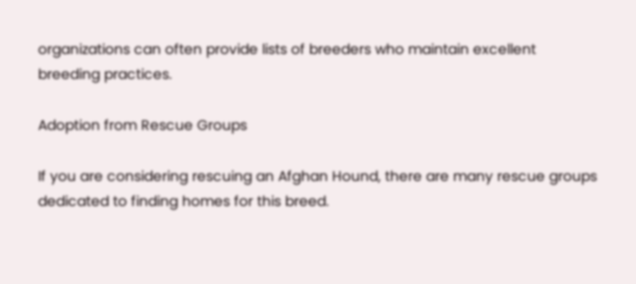organizations can often provide lists of breeders who maintain excellent breeding practices.

Adoption from Rescue Groups

If you are considering rescuing an Afghan Hound, there are many rescue groups dedicated to finding homes for this breed.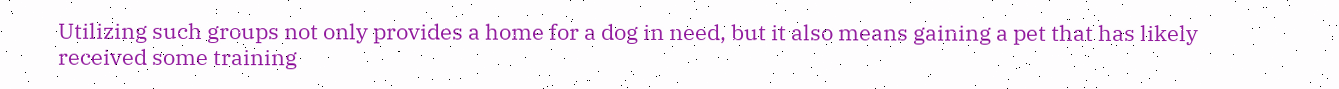Utilizing such groups not only provides a home for a dog in need, but it also means gaining a pet that has likely received some training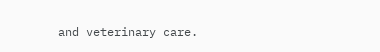and veterinary care.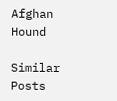Afghan Hound

Similar Posts